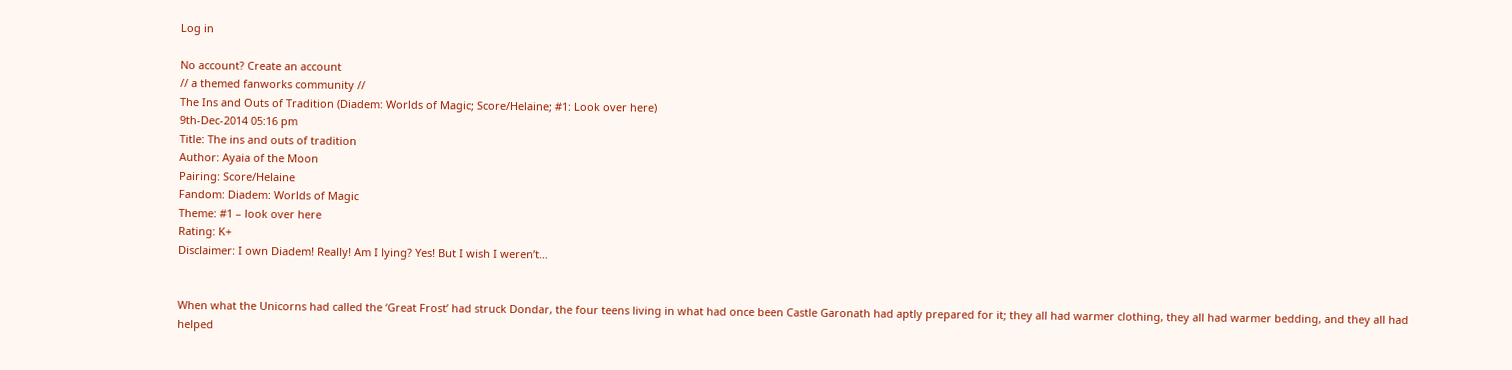Log in

No account? Create an account
// a themed fanworks community //
The Ins and Outs of Tradition (Diadem: Worlds of Magic; Score/Helaine; #1: Look over here)
9th-Dec-2014 05:16 pm
Title: The ins and outs of tradition
Author: Ayaia of the Moon
Pairing: Score/Helaine
Fandom: Diadem: Worlds of Magic
Theme: #1 – look over here
Rating: K+
Disclaimer: I own Diadem! Really! Am I lying? Yes! But I wish I weren’t…


When what the Unicorns had called the ‘Great Frost’ had struck Dondar, the four teens living in what had once been Castle Garonath had aptly prepared for it; they all had warmer clothing, they all had warmer bedding, and they all had helped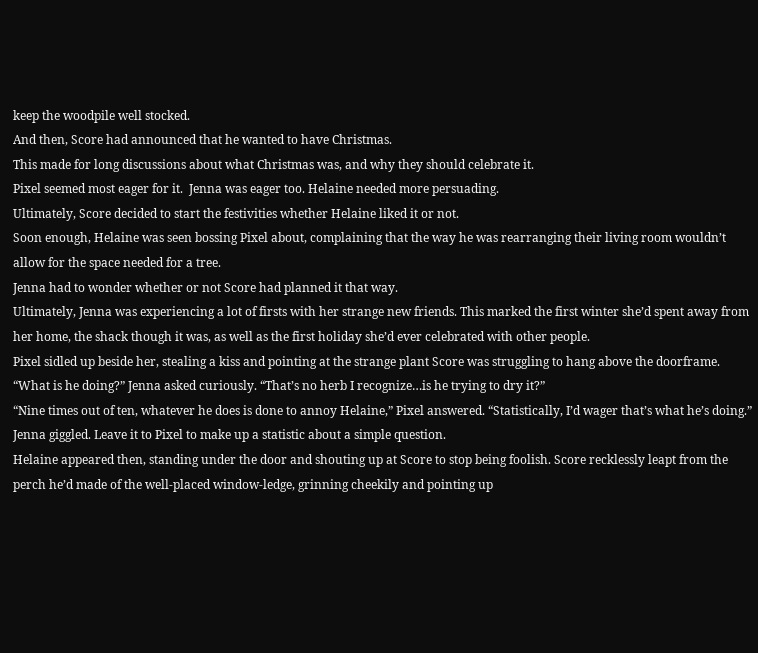keep the woodpile well stocked.
And then, Score had announced that he wanted to have Christmas.
This made for long discussions about what Christmas was, and why they should celebrate it.
Pixel seemed most eager for it.  Jenna was eager too. Helaine needed more persuading.
Ultimately, Score decided to start the festivities whether Helaine liked it or not.
Soon enough, Helaine was seen bossing Pixel about, complaining that the way he was rearranging their living room wouldn’t allow for the space needed for a tree.
Jenna had to wonder whether or not Score had planned it that way.
Ultimately, Jenna was experiencing a lot of firsts with her strange new friends. This marked the first winter she’d spent away from her home, the shack though it was, as well as the first holiday she’d ever celebrated with other people.
Pixel sidled up beside her, stealing a kiss and pointing at the strange plant Score was struggling to hang above the doorframe.
“What is he doing?” Jenna asked curiously. “That’s no herb I recognize…is he trying to dry it?”
“Nine times out of ten, whatever he does is done to annoy Helaine,” Pixel answered. “Statistically, I’d wager that’s what he’s doing.”
Jenna giggled. Leave it to Pixel to make up a statistic about a simple question.
Helaine appeared then, standing under the door and shouting up at Score to stop being foolish. Score recklessly leapt from the perch he’d made of the well-placed window-ledge, grinning cheekily and pointing up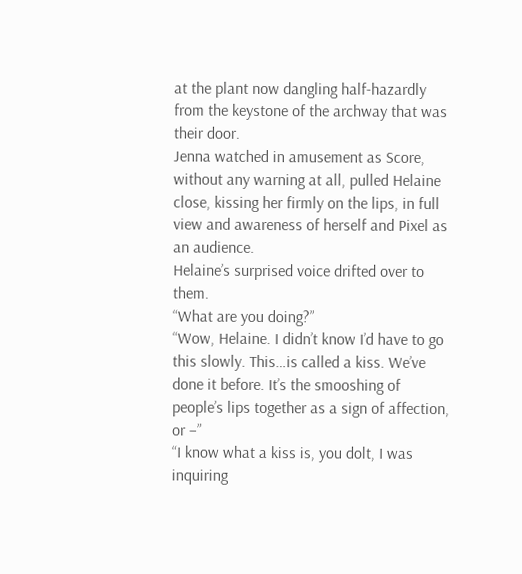at the plant now dangling half-hazardly from the keystone of the archway that was their door.
Jenna watched in amusement as Score, without any warning at all, pulled Helaine close, kissing her firmly on the lips, in full view and awareness of herself and Pixel as an audience.
Helaine’s surprised voice drifted over to them.
“What are you doing?”
“Wow, Helaine. I didn’t know I’d have to go this slowly. This…is called a kiss. We’ve done it before. It’s the smooshing of people’s lips together as a sign of affection, or –”
“I know what a kiss is, you dolt, I was inquiring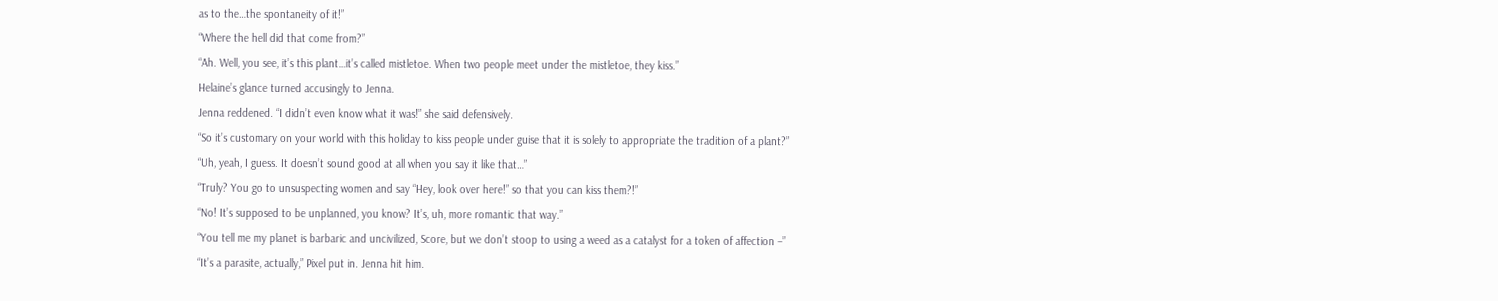as to the…the spontaneity of it!”
“Where the hell did that come from?”
“Ah. Well, you see, it’s this plant…it’s called mistletoe. When two people meet under the mistletoe, they kiss.”
Helaine’s glance turned accusingly to Jenna.
Jenna reddened. “I didn’t even know what it was!” she said defensively.
“So it’s customary on your world with this holiday to kiss people under guise that it is solely to appropriate the tradition of a plant?”
“Uh, yeah, I guess. It doesn’t sound good at all when you say it like that…”
“Truly? You go to unsuspecting women and say “Hey, look over here!” so that you can kiss them?!”
“No! It’s supposed to be unplanned, you know? It’s, uh, more romantic that way.”
“You tell me my planet is barbaric and uncivilized, Score, but we don’t stoop to using a weed as a catalyst for a token of affection –”
“It’s a parasite, actually,” Pixel put in. Jenna hit him.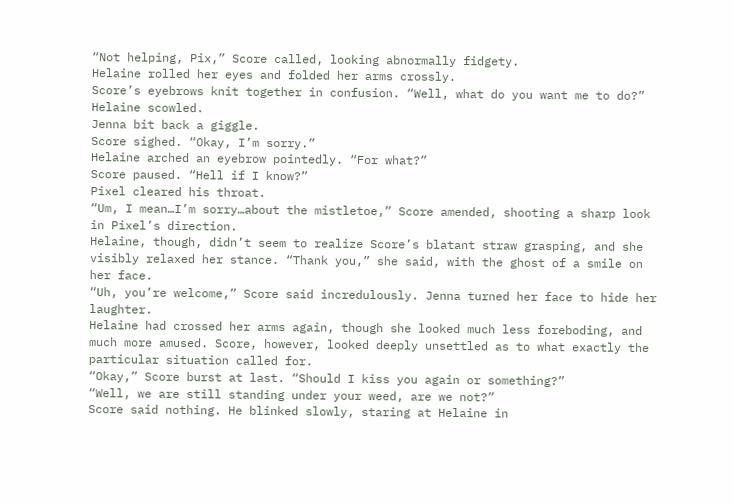“Not helping, Pix,” Score called, looking abnormally fidgety.
Helaine rolled her eyes and folded her arms crossly.
Score’s eyebrows knit together in confusion. “Well, what do you want me to do?”
Helaine scowled.
Jenna bit back a giggle.
Score sighed. “Okay, I’m sorry.”
Helaine arched an eyebrow pointedly. “For what?”
Score paused. “Hell if I know?”
Pixel cleared his throat.
“Um, I mean…I’m sorry…about the mistletoe,” Score amended, shooting a sharp look in Pixel’s direction.
Helaine, though, didn’t seem to realize Score’s blatant straw grasping, and she visibly relaxed her stance. “Thank you,” she said, with the ghost of a smile on her face.
“Uh, you’re welcome,” Score said incredulously. Jenna turned her face to hide her laughter.
Helaine had crossed her arms again, though she looked much less foreboding, and much more amused. Score, however, looked deeply unsettled as to what exactly the particular situation called for.
“Okay,” Score burst at last. “Should I kiss you again or something?”
“Well, we are still standing under your weed, are we not?”
Score said nothing. He blinked slowly, staring at Helaine in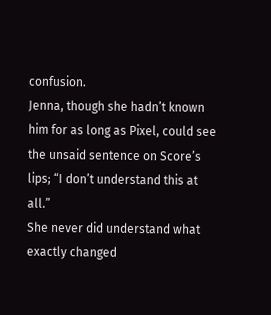confusion.
Jenna, though she hadn’t known him for as long as Pixel, could see the unsaid sentence on Score’s lips; “I don’t understand this at all.”
She never did understand what exactly changed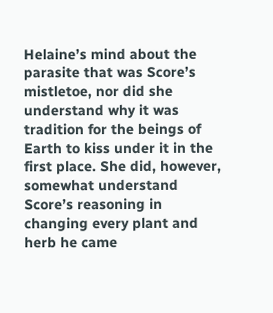Helaine’s mind about the parasite that was Score’s mistletoe, nor did she understand why it was tradition for the beings of Earth to kiss under it in the first place. She did, however, somewhat understand Score’s reasoning in changing every plant and herb he came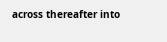across thereafter into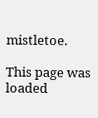mistletoe.

This page was loaded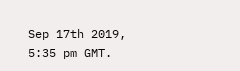Sep 17th 2019, 5:35 pm GMT.